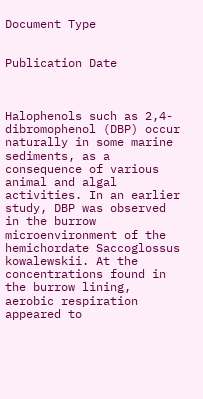Document Type


Publication Date



Halophenols such as 2,4-dibromophenol (DBP) occur naturally in some marine sediments, as a consequence of various animal and algal activities. In an earlier study, DBP was observed in the burrow microenvironment of the hemichordate Saccoglossus kowalewskii. At the concentrations found in the burrow lining, aerobic respiration appeared to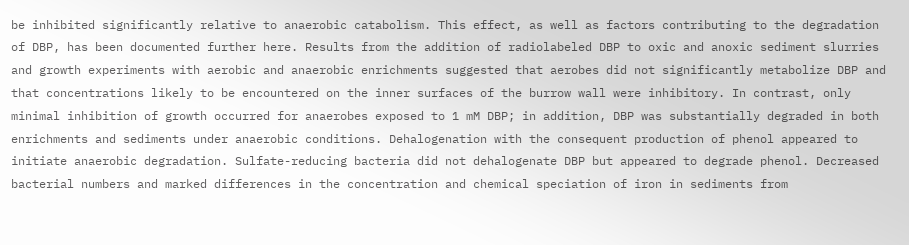be inhibited significantly relative to anaerobic catabolism. This effect, as well as factors contributing to the degradation of DBP, has been documented further here. Results from the addition of radiolabeled DBP to oxic and anoxic sediment slurries and growth experiments with aerobic and anaerobic enrichments suggested that aerobes did not significantly metabolize DBP and that concentrations likely to be encountered on the inner surfaces of the burrow wall were inhibitory. In contrast, only minimal inhibition of growth occurred for anaerobes exposed to 1 mM DBP; in addition, DBP was substantially degraded in both enrichments and sediments under anaerobic conditions. Dehalogenation with the consequent production of phenol appeared to initiate anaerobic degradation. Sulfate-reducing bacteria did not dehalogenate DBP but appeared to degrade phenol. Decreased bacterial numbers and marked differences in the concentration and chemical speciation of iron in sediments from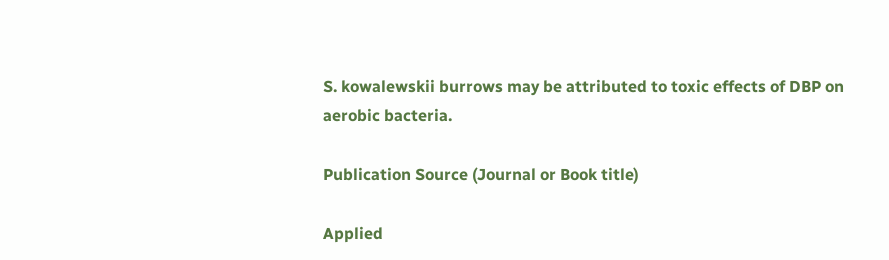S. kowalewskii burrows may be attributed to toxic effects of DBP on aerobic bacteria.

Publication Source (Journal or Book title)

Applied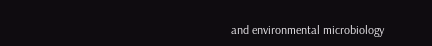and environmental microbiology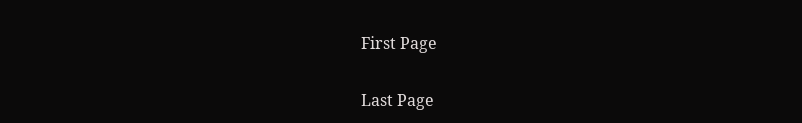First Page


Last Page